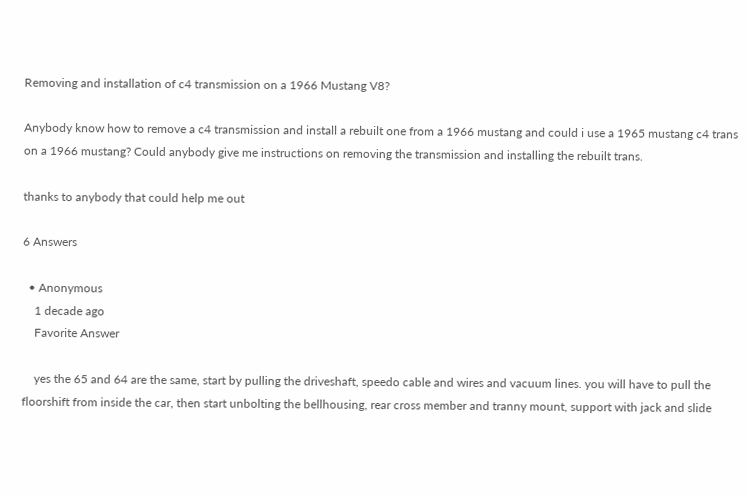Removing and installation of c4 transmission on a 1966 Mustang V8?

Anybody know how to remove a c4 transmission and install a rebuilt one from a 1966 mustang and could i use a 1965 mustang c4 trans on a 1966 mustang? Could anybody give me instructions on removing the transmission and installing the rebuilt trans.

thanks to anybody that could help me out

6 Answers

  • Anonymous
    1 decade ago
    Favorite Answer

    yes the 65 and 64 are the same, start by pulling the driveshaft, speedo cable and wires and vacuum lines. you will have to pull the floorshift from inside the car, then start unbolting the bellhousing, rear cross member and tranny mount, support with jack and slide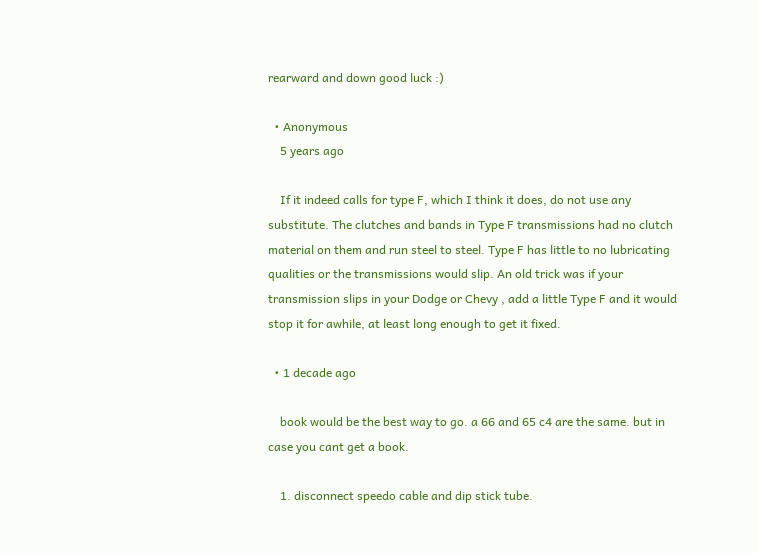rearward and down good luck :)

  • Anonymous
    5 years ago

    If it indeed calls for type F, which I think it does, do not use any substitute. The clutches and bands in Type F transmissions had no clutch material on them and run steel to steel. Type F has little to no lubricating qualities or the transmissions would slip. An old trick was if your transmission slips in your Dodge or Chevy , add a little Type F and it would stop it for awhile, at least long enough to get it fixed.

  • 1 decade ago

    book would be the best way to go. a 66 and 65 c4 are the same. but in case you cant get a book.

    1. disconnect speedo cable and dip stick tube.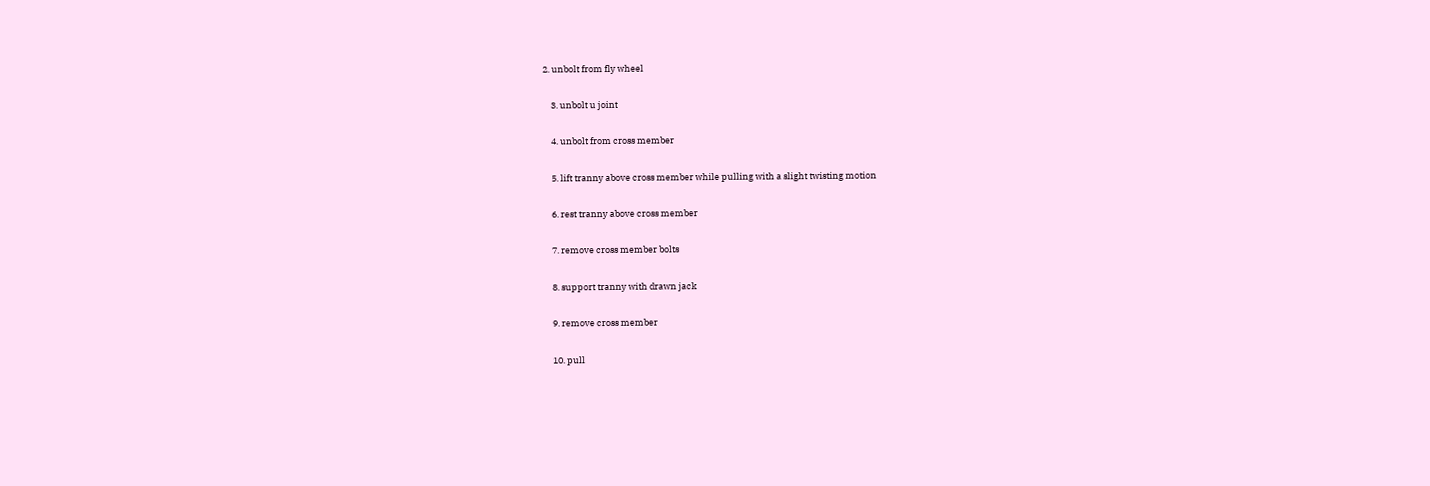2. unbolt from fly wheel

    3. unbolt u joint

    4. unbolt from cross member

    5. lift tranny above cross member while pulling with a slight twisting motion

    6. rest tranny above cross member

    7. remove cross member bolts

    8. support tranny with drawn jack

    9. remove cross member

    10. pull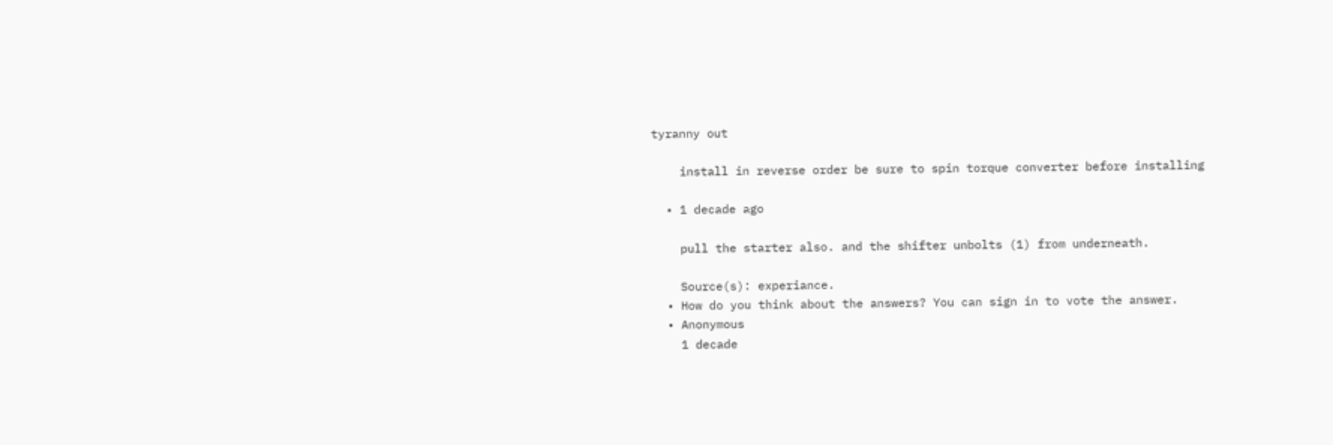tyranny out

    install in reverse order be sure to spin torque converter before installing

  • 1 decade ago

    pull the starter also. and the shifter unbolts (1) from underneath.

    Source(s): experiance.
  • How do you think about the answers? You can sign in to vote the answer.
  • Anonymous
    1 decade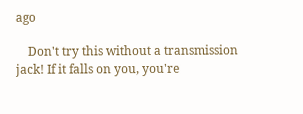ago

    Don't try this without a transmission jack! If it falls on you, you're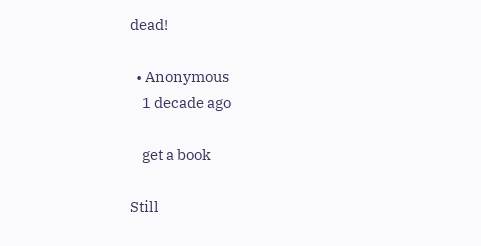dead!

  • Anonymous
    1 decade ago

    get a book

Still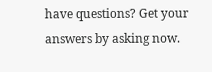have questions? Get your answers by asking now.